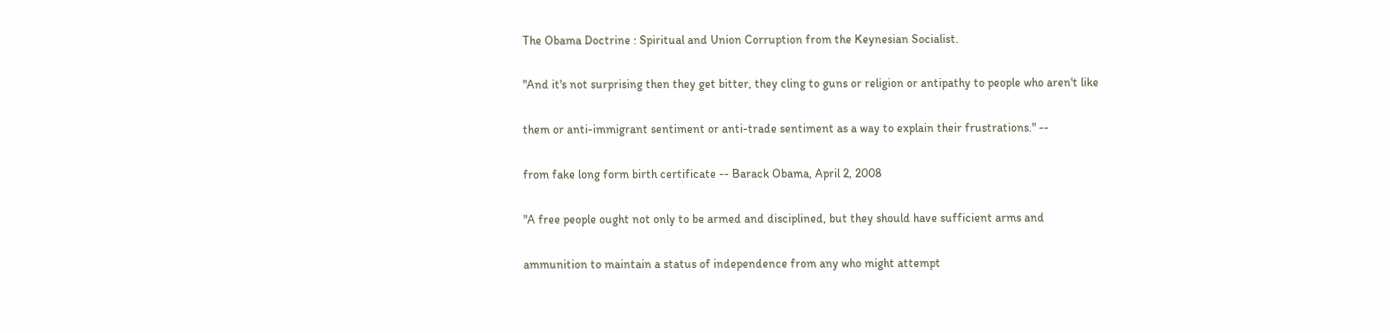The Obama Doctrine : Spiritual and Union Corruption from the Keynesian Socialist.

"And it's not surprising then they get bitter, they cling to guns or religion or antipathy to people who aren't like

them or anti-immigrant sentiment or anti-trade sentiment as a way to explain their frustrations." --

from fake long form birth certificate -- Barack Obama, April 2, 2008

"A free people ought not only to be armed and disciplined, but they should have sufficient arms and

ammunition to maintain a status of independence from any who might attempt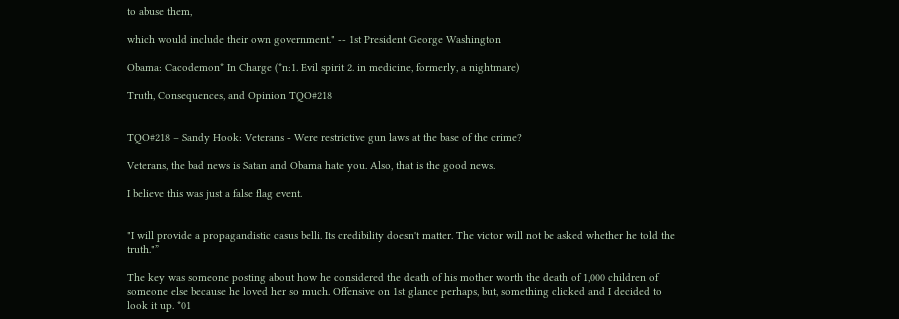to abuse them,

which would include their own government." -- 1st President George Washington

Obama: Cacodemon* In Charge (*n:1. Evil spirit 2. in medicine, formerly, a nightmare)

Truth, Consequences, and Opinion TQO#218


TQO#218 – Sandy Hook: Veterans - Were restrictive gun laws at the base of the crime?

Veterans, the bad news is Satan and Obama hate you. Also, that is the good news.

I believe this was just a false flag event.


"I will provide a propagandistic casus belli. Its credibility doesn't matter. The victor will not be asked whether he told the truth."”

The key was someone posting about how he considered the death of his mother worth the death of 1,000 children of someone else because he loved her so much. Offensive on 1st glance perhaps, but, something clicked and I decided to look it up. *01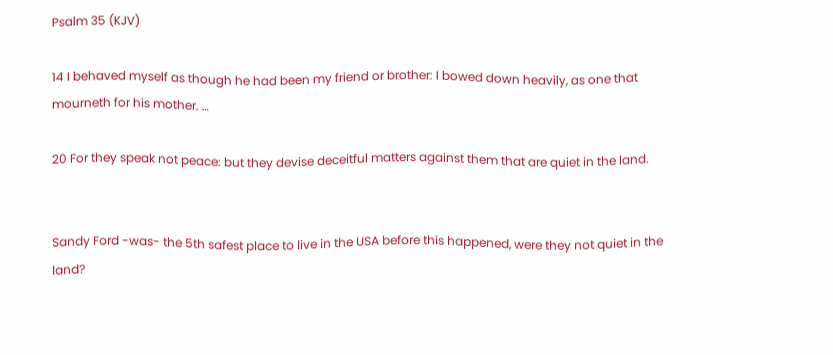Psalm 35 (KJV)

14 I behaved myself as though he had been my friend or brother: I bowed down heavily, as one that mourneth for his mother. …

20 For they speak not peace: but they devise deceitful matters against them that are quiet in the land.


Sandy Ford -was- the 5th safest place to live in the USA before this happened, were they not quiet in the land?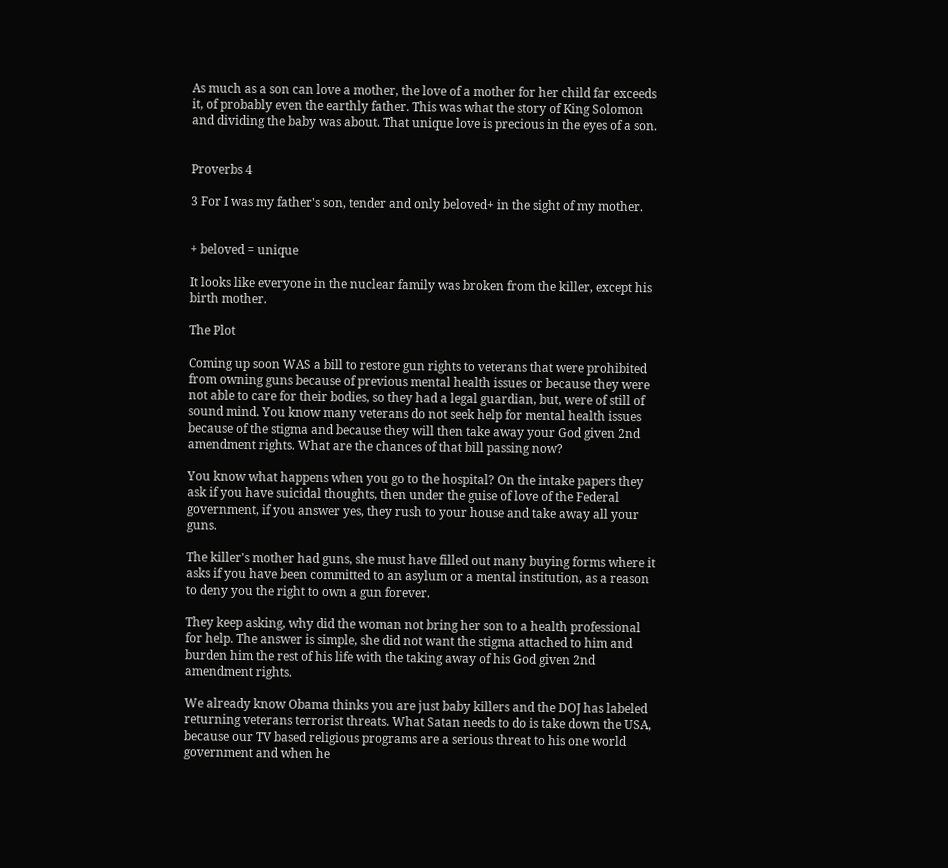As much as a son can love a mother, the love of a mother for her child far exceeds it, of probably even the earthly father. This was what the story of King Solomon and dividing the baby was about. That unique love is precious in the eyes of a son.


Proverbs 4

3 For I was my father's son, tender and only beloved+ in the sight of my mother.


+ beloved = unique

It looks like everyone in the nuclear family was broken from the killer, except his birth mother.

The Plot

Coming up soon WAS a bill to restore gun rights to veterans that were prohibited from owning guns because of previous mental health issues or because they were not able to care for their bodies, so they had a legal guardian, but, were of still of sound mind. You know many veterans do not seek help for mental health issues because of the stigma and because they will then take away your God given 2nd amendment rights. What are the chances of that bill passing now?

You know what happens when you go to the hospital? On the intake papers they ask if you have suicidal thoughts, then under the guise of love of the Federal government, if you answer yes, they rush to your house and take away all your guns.

The killer's mother had guns, she must have filled out many buying forms where it asks if you have been committed to an asylum or a mental institution, as a reason to deny you the right to own a gun forever.

They keep asking, why did the woman not bring her son to a health professional for help. The answer is simple, she did not want the stigma attached to him and burden him the rest of his life with the taking away of his God given 2nd amendment rights.

We already know Obama thinks you are just baby killers and the DOJ has labeled returning veterans terrorist threats. What Satan needs to do is take down the USA, because our TV based religious programs are a serious threat to his one world government and when he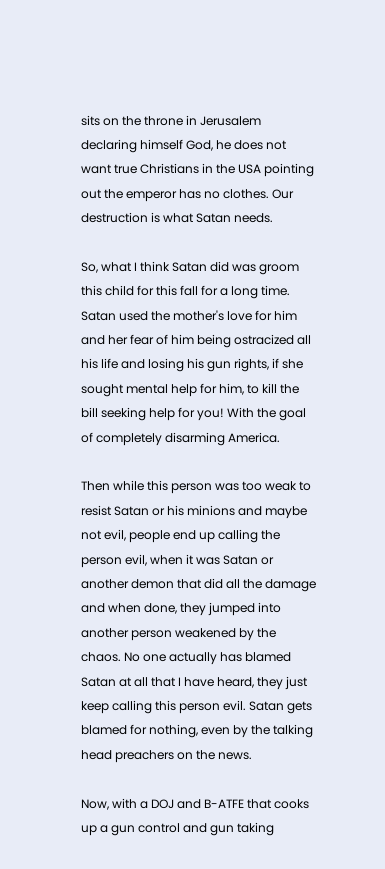sits on the throne in Jerusalem declaring himself God, he does not want true Christians in the USA pointing out the emperor has no clothes. Our destruction is what Satan needs.

So, what I think Satan did was groom this child for this fall for a long time. Satan used the mother's love for him and her fear of him being ostracized all his life and losing his gun rights, if she sought mental help for him, to kill the bill seeking help for you! With the goal of completely disarming America.

Then while this person was too weak to resist Satan or his minions and maybe not evil, people end up calling the person evil, when it was Satan or another demon that did all the damage and when done, they jumped into another person weakened by the chaos. No one actually has blamed Satan at all that I have heard, they just keep calling this person evil. Satan gets blamed for nothing, even by the talking head preachers on the news.

Now, with a DOJ and B-ATFE that cooks up a gun control and gun taking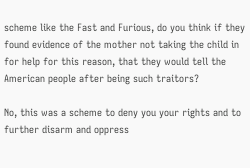scheme like the Fast and Furious, do you think if they found evidence of the mother not taking the child in for help for this reason, that they would tell the American people after being such traitors?

No, this was a scheme to deny you your rights and to further disarm and oppress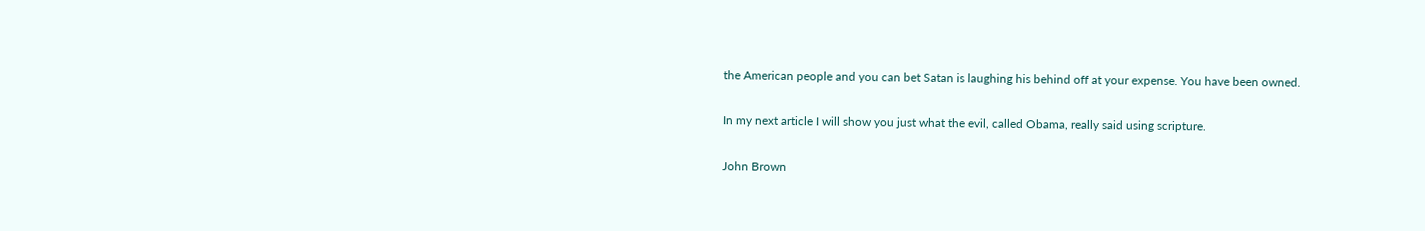the American people and you can bet Satan is laughing his behind off at your expense. You have been owned.

In my next article I will show you just what the evil, called Obama, really said using scripture.

John Brown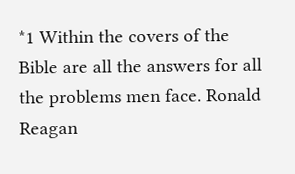*1 Within the covers of the Bible are all the answers for all the problems men face. Ronald Reagan